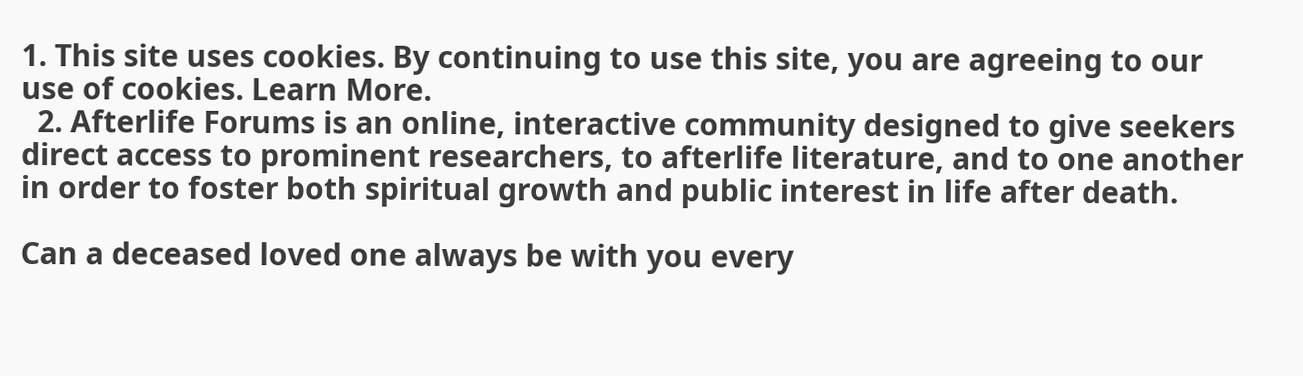1. This site uses cookies. By continuing to use this site, you are agreeing to our use of cookies. Learn More.
  2. Afterlife Forums is an online, interactive community designed to give seekers direct access to prominent researchers, to afterlife literature, and to one another in order to foster both spiritual growth and public interest in life after death.

Can a deceased loved one always be with you every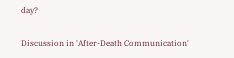day?

Discussion in 'After-Death Communication'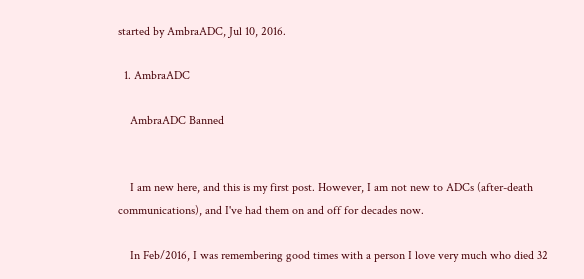started by AmbraADC, Jul 10, 2016.

  1. AmbraADC

    AmbraADC Banned


    I am new here, and this is my first post. However, I am not new to ADCs (after-death communications), and I've had them on and off for decades now.

    In Feb/2016, I was remembering good times with a person I love very much who died 32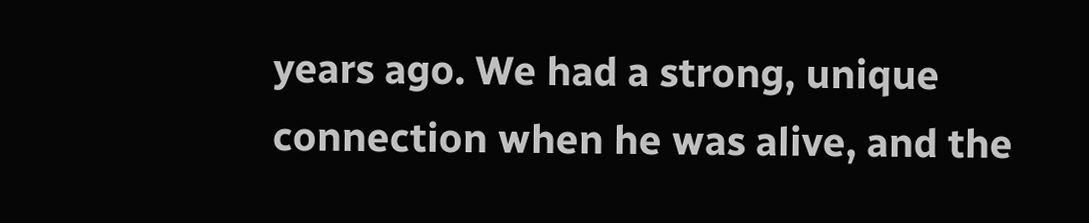years ago. We had a strong, unique connection when he was alive, and the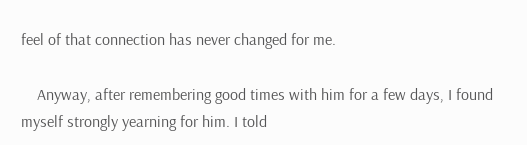feel of that connection has never changed for me.

    Anyway, after remembering good times with him for a few days, I found myself strongly yearning for him. I told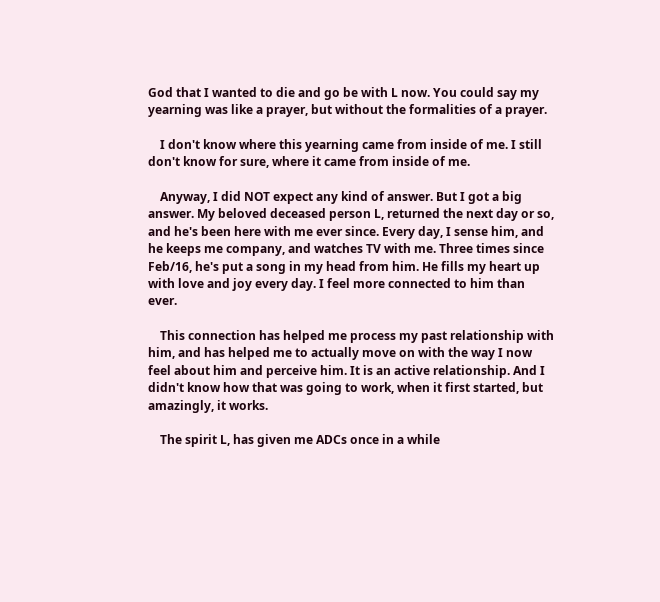God that I wanted to die and go be with L now. You could say my yearning was like a prayer, but without the formalities of a prayer.

    I don't know where this yearning came from inside of me. I still don't know for sure, where it came from inside of me.

    Anyway, I did NOT expect any kind of answer. But I got a big answer. My beloved deceased person L, returned the next day or so, and he's been here with me ever since. Every day, I sense him, and he keeps me company, and watches TV with me. Three times since Feb/16, he's put a song in my head from him. He fills my heart up with love and joy every day. I feel more connected to him than ever.

    This connection has helped me process my past relationship with him, and has helped me to actually move on with the way I now feel about him and perceive him. It is an active relationship. And I didn't know how that was going to work, when it first started, but amazingly, it works.

    The spirit L, has given me ADCs once in a while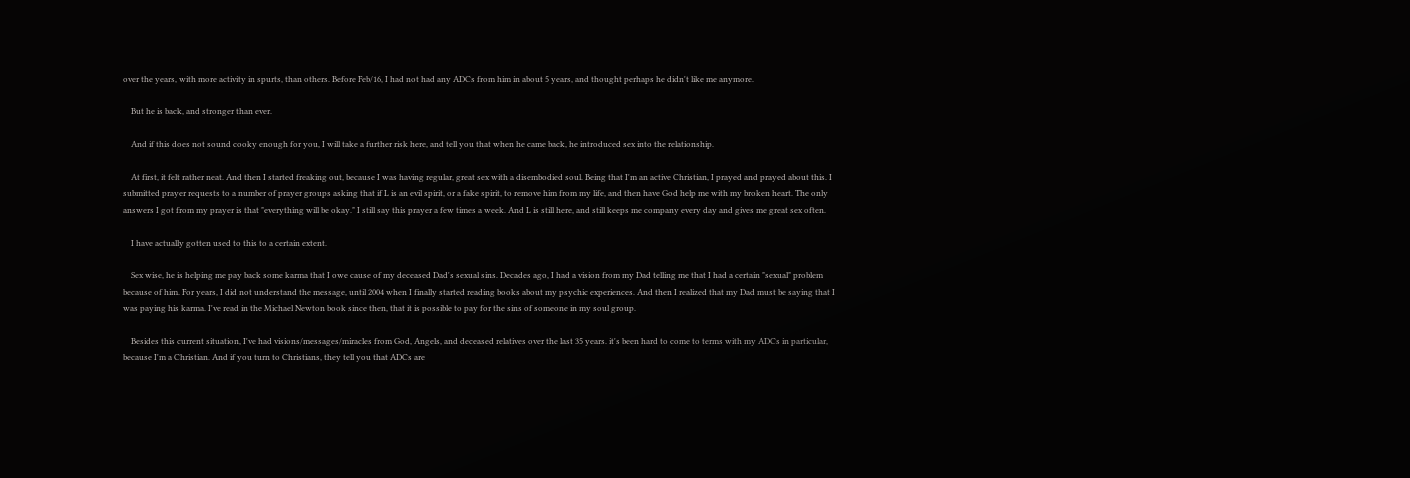over the years, with more activity in spurts, than others. Before Feb/16, I had not had any ADCs from him in about 5 years, and thought perhaps he didn't like me anymore.

    But he is back, and stronger than ever.

    And if this does not sound cooky enough for you, I will take a further risk here, and tell you that when he came back, he introduced sex into the relationship.

    At first, it felt rather neat. And then I started freaking out, because I was having regular, great sex with a disembodied soul. Being that I'm an active Christian, I prayed and prayed about this. I submitted prayer requests to a number of prayer groups asking that if L is an evil spirit, or a fake spirit, to remove him from my life, and then have God help me with my broken heart. The only answers I got from my prayer is that "everything will be okay." I still say this prayer a few times a week. And L is still here, and still keeps me company every day and gives me great sex often.

    I have actually gotten used to this to a certain extent.

    Sex wise, he is helping me pay back some karma that I owe cause of my deceased Dad's sexual sins. Decades ago, I had a vision from my Dad telling me that I had a certain "sexual" problem because of him. For years, I did not understand the message, until 2004 when I finally started reading books about my psychic experiences. And then I realized that my Dad must be saying that I was paying his karma. I've read in the Michael Newton book since then, that it is possible to pay for the sins of someone in my soul group.

    Besides this current situation, I've had visions/messages/miracles from God, Angels, and deceased relatives over the last 35 years. it's been hard to come to terms with my ADCs in particular, because I'm a Christian. And if you turn to Christians, they tell you that ADCs are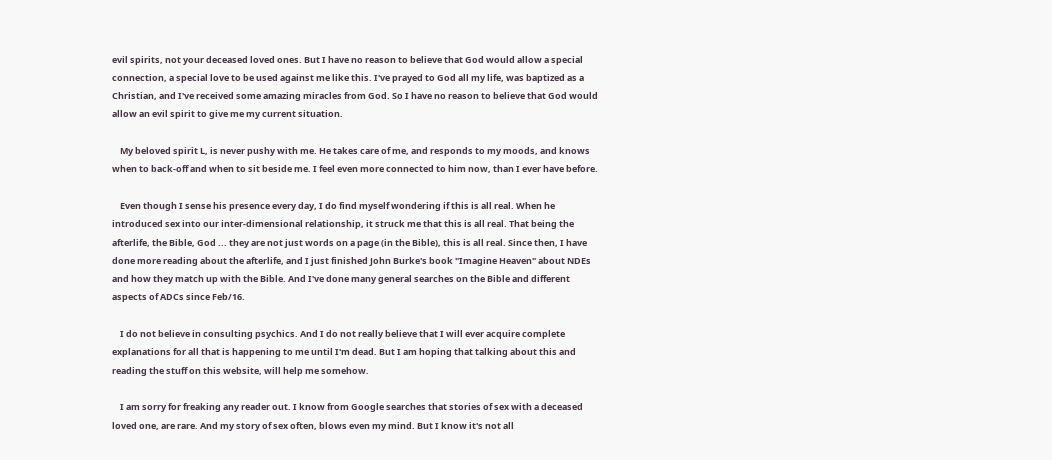evil spirits, not your deceased loved ones. But I have no reason to believe that God would allow a special connection, a special love to be used against me like this. I've prayed to God all my life, was baptized as a Christian, and I've received some amazing miracles from God. So I have no reason to believe that God would allow an evil spirit to give me my current situation.

    My beloved spirit L, is never pushy with me. He takes care of me, and responds to my moods, and knows when to back-off and when to sit beside me. I feel even more connected to him now, than I ever have before.

    Even though I sense his presence every day, I do find myself wondering if this is all real. When he introduced sex into our inter-dimensional relationship, it struck me that this is all real. That being the afterlife, the Bible, God ... they are not just words on a page (in the Bible), this is all real. Since then, I have done more reading about the afterlife, and I just finished John Burke's book "Imagine Heaven" about NDEs and how they match up with the Bible. And I've done many general searches on the Bible and different aspects of ADCs since Feb/16.

    I do not believe in consulting psychics. And I do not really believe that I will ever acquire complete explanations for all that is happening to me until I'm dead. But I am hoping that talking about this and reading the stuff on this website, will help me somehow.

    I am sorry for freaking any reader out. I know from Google searches that stories of sex with a deceased loved one, are rare. And my story of sex often, blows even my mind. But I know it's not all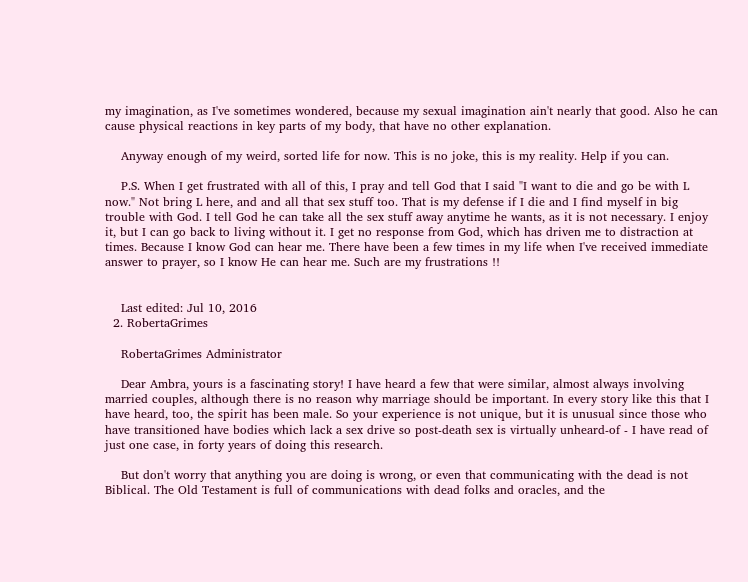my imagination, as I've sometimes wondered, because my sexual imagination ain't nearly that good. Also he can cause physical reactions in key parts of my body, that have no other explanation.

    Anyway enough of my weird, sorted life for now. This is no joke, this is my reality. Help if you can.

    P.S. When I get frustrated with all of this, I pray and tell God that I said "I want to die and go be with L now." Not bring L here, and and all that sex stuff too. That is my defense if I die and I find myself in big trouble with God. I tell God he can take all the sex stuff away anytime he wants, as it is not necessary. I enjoy it, but I can go back to living without it. I get no response from God, which has driven me to distraction at times. Because I know God can hear me. There have been a few times in my life when I've received immediate answer to prayer, so I know He can hear me. Such are my frustrations !!


    Last edited: Jul 10, 2016
  2. RobertaGrimes

    RobertaGrimes Administrator

    Dear Ambra, yours is a fascinating story! I have heard a few that were similar, almost always involving married couples, although there is no reason why marriage should be important. In every story like this that I have heard, too, the spirit has been male. So your experience is not unique, but it is unusual since those who have transitioned have bodies which lack a sex drive so post-death sex is virtually unheard-of - I have read of just one case, in forty years of doing this research.

    But don't worry that anything you are doing is wrong, or even that communicating with the dead is not Biblical. The Old Testament is full of communications with dead folks and oracles, and the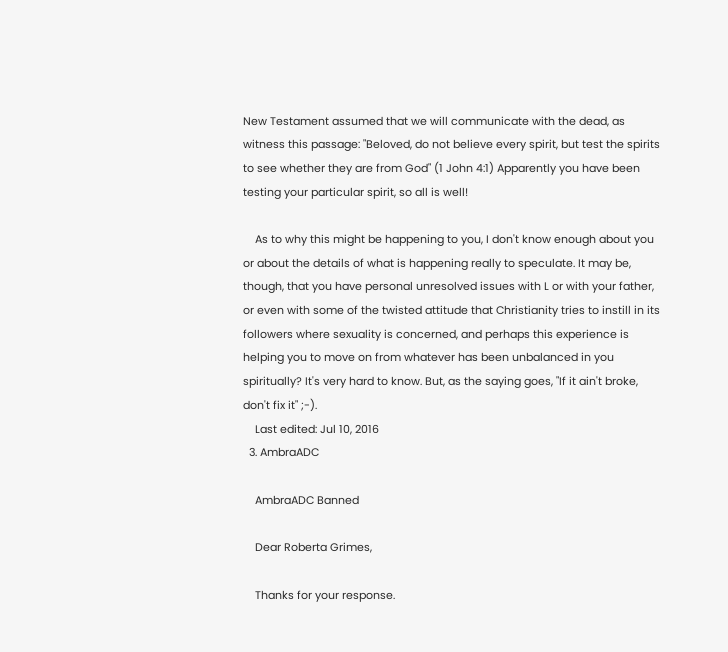New Testament assumed that we will communicate with the dead, as witness this passage: "Beloved, do not believe every spirit, but test the spirits to see whether they are from God" (1 John 4:1) Apparently you have been testing your particular spirit, so all is well!

    As to why this might be happening to you, I don't know enough about you or about the details of what is happening really to speculate. It may be, though, that you have personal unresolved issues with L or with your father, or even with some of the twisted attitude that Christianity tries to instill in its followers where sexuality is concerned, and perhaps this experience is helping you to move on from whatever has been unbalanced in you spiritually? It's very hard to know. But, as the saying goes, "If it ain't broke, don't fix it" ;-).
    Last edited: Jul 10, 2016
  3. AmbraADC

    AmbraADC Banned

    Dear Roberta Grimes,

    Thanks for your response.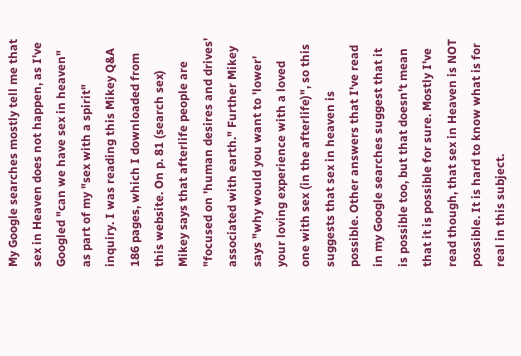My Google searches mostly tell me that sex in Heaven does not happen, as I've Googled "can we have sex in heaven" as part of my "sex with a spirit" inquiry. I was reading this Mikey Q&A 186 pages, which I downloaded from this website. On p. 81 (search sex) Mikey says that afterlife people are "focused on 'human desires and drives' associated with earth." Further Mikey says "why would you want to 'lower' your loving experience with a loved one with sex (in the afterlife)", so this suggests that sex in heaven is possible. Other answers that I've read in my Google searches suggest that it is possible too, but that doesn't mean that it is possible for sure. Mostly I've read though, that sex in Heaven is NOT possible. It is hard to know what is for real in this subject.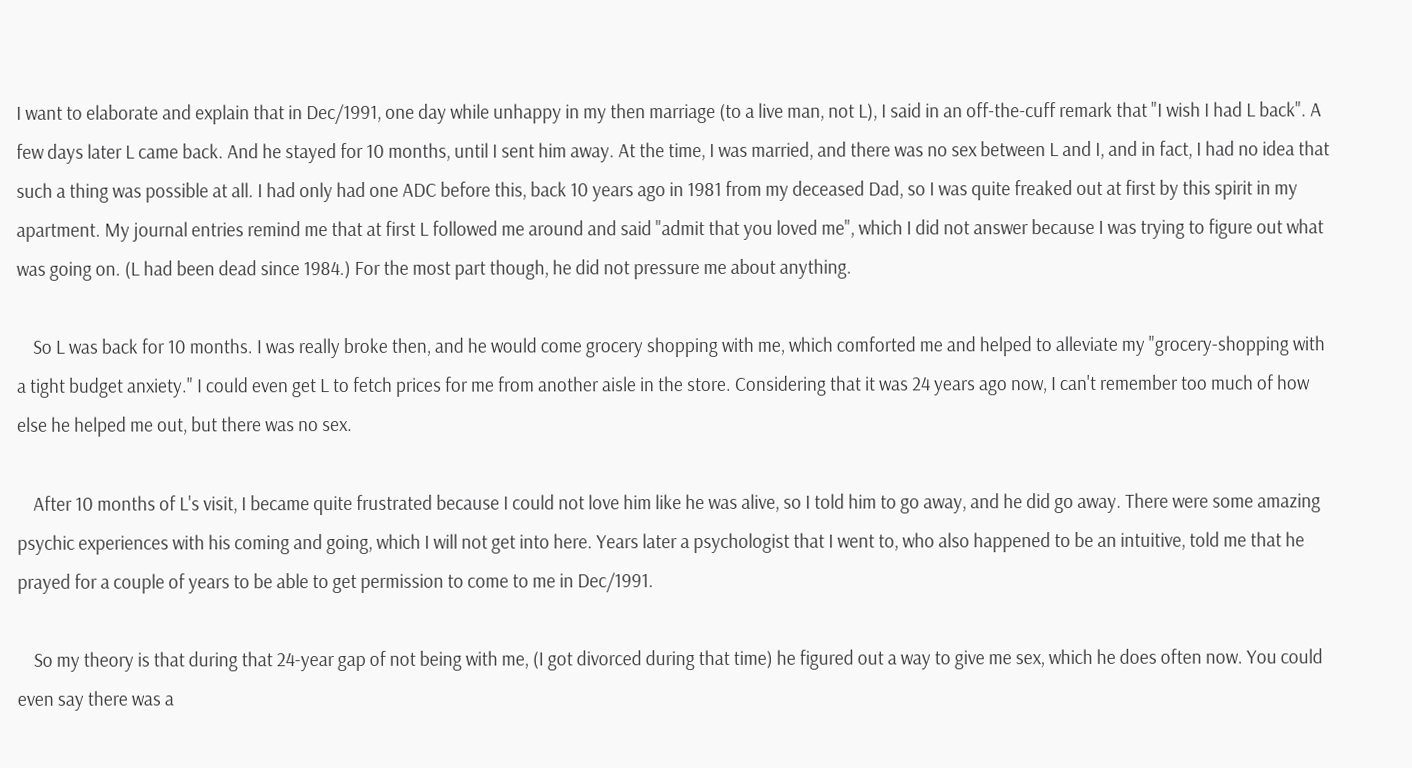I want to elaborate and explain that in Dec/1991, one day while unhappy in my then marriage (to a live man, not L), I said in an off-the-cuff remark that "I wish I had L back". A few days later L came back. And he stayed for 10 months, until I sent him away. At the time, I was married, and there was no sex between L and I, and in fact, I had no idea that such a thing was possible at all. I had only had one ADC before this, back 10 years ago in 1981 from my deceased Dad, so I was quite freaked out at first by this spirit in my apartment. My journal entries remind me that at first L followed me around and said "admit that you loved me", which I did not answer because I was trying to figure out what was going on. (L had been dead since 1984.) For the most part though, he did not pressure me about anything.

    So L was back for 10 months. I was really broke then, and he would come grocery shopping with me, which comforted me and helped to alleviate my "grocery-shopping with a tight budget anxiety." I could even get L to fetch prices for me from another aisle in the store. Considering that it was 24 years ago now, I can't remember too much of how else he helped me out, but there was no sex.

    After 10 months of L's visit, I became quite frustrated because I could not love him like he was alive, so I told him to go away, and he did go away. There were some amazing psychic experiences with his coming and going, which I will not get into here. Years later a psychologist that I went to, who also happened to be an intuitive, told me that he prayed for a couple of years to be able to get permission to come to me in Dec/1991.

    So my theory is that during that 24-year gap of not being with me, (I got divorced during that time) he figured out a way to give me sex, which he does often now. You could even say there was a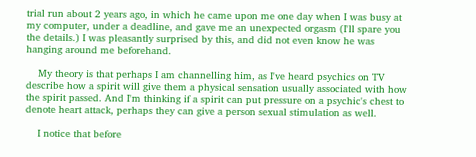trial run about 2 years ago, in which he came upon me one day when I was busy at my computer, under a deadline, and gave me an unexpected orgasm (I'll spare you the details.) I was pleasantly surprised by this, and did not even know he was hanging around me beforehand.

    My theory is that perhaps I am channelling him, as I've heard psychics on TV describe how a spirit will give them a physical sensation usually associated with how the spirit passed. And I'm thinking if a spirit can put pressure on a psychic's chest to denote heart attack, perhaps they can give a person sexual stimulation as well.

    I notice that before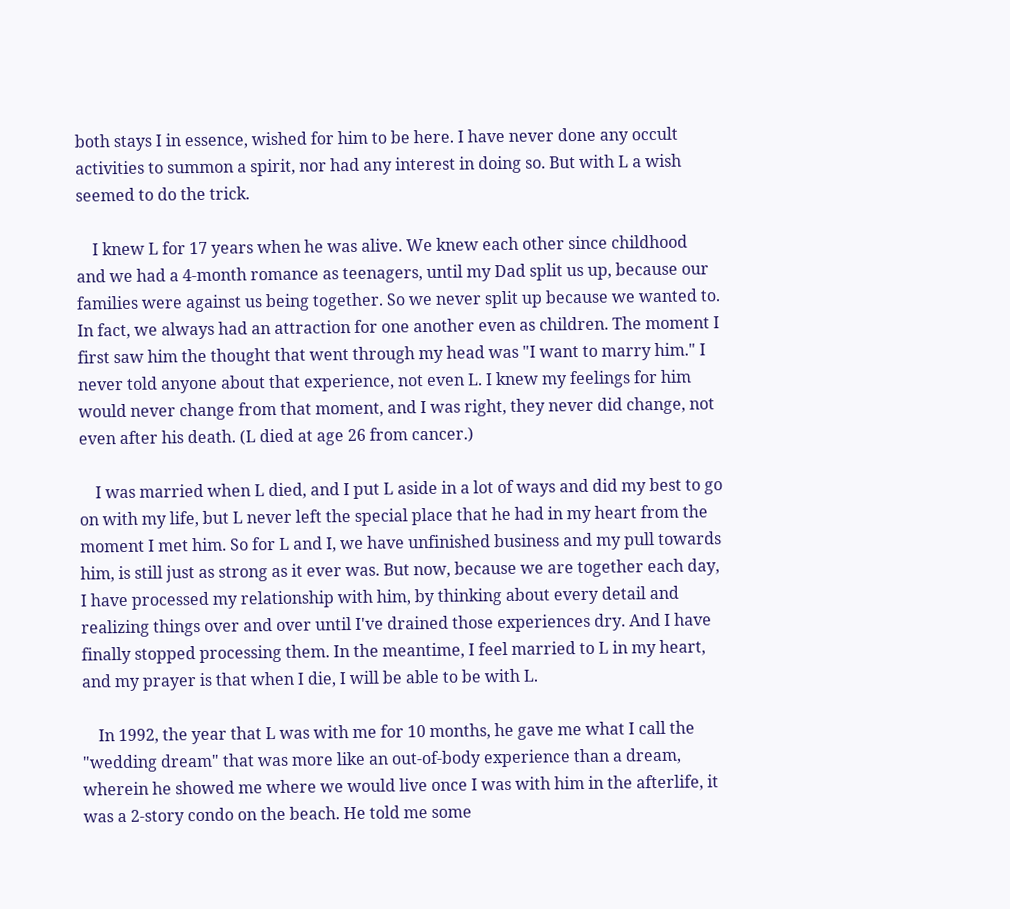both stays I in essence, wished for him to be here. I have never done any occult activities to summon a spirit, nor had any interest in doing so. But with L a wish seemed to do the trick.

    I knew L for 17 years when he was alive. We knew each other since childhood and we had a 4-month romance as teenagers, until my Dad split us up, because our families were against us being together. So we never split up because we wanted to. In fact, we always had an attraction for one another even as children. The moment I first saw him the thought that went through my head was "I want to marry him." I never told anyone about that experience, not even L. I knew my feelings for him would never change from that moment, and I was right, they never did change, not even after his death. (L died at age 26 from cancer.)

    I was married when L died, and I put L aside in a lot of ways and did my best to go on with my life, but L never left the special place that he had in my heart from the moment I met him. So for L and I, we have unfinished business and my pull towards him, is still just as strong as it ever was. But now, because we are together each day, I have processed my relationship with him, by thinking about every detail and realizing things over and over until I've drained those experiences dry. And I have finally stopped processing them. In the meantime, I feel married to L in my heart, and my prayer is that when I die, I will be able to be with L.

    In 1992, the year that L was with me for 10 months, he gave me what I call the "wedding dream" that was more like an out-of-body experience than a dream, wherein he showed me where we would live once I was with him in the afterlife, it was a 2-story condo on the beach. He told me some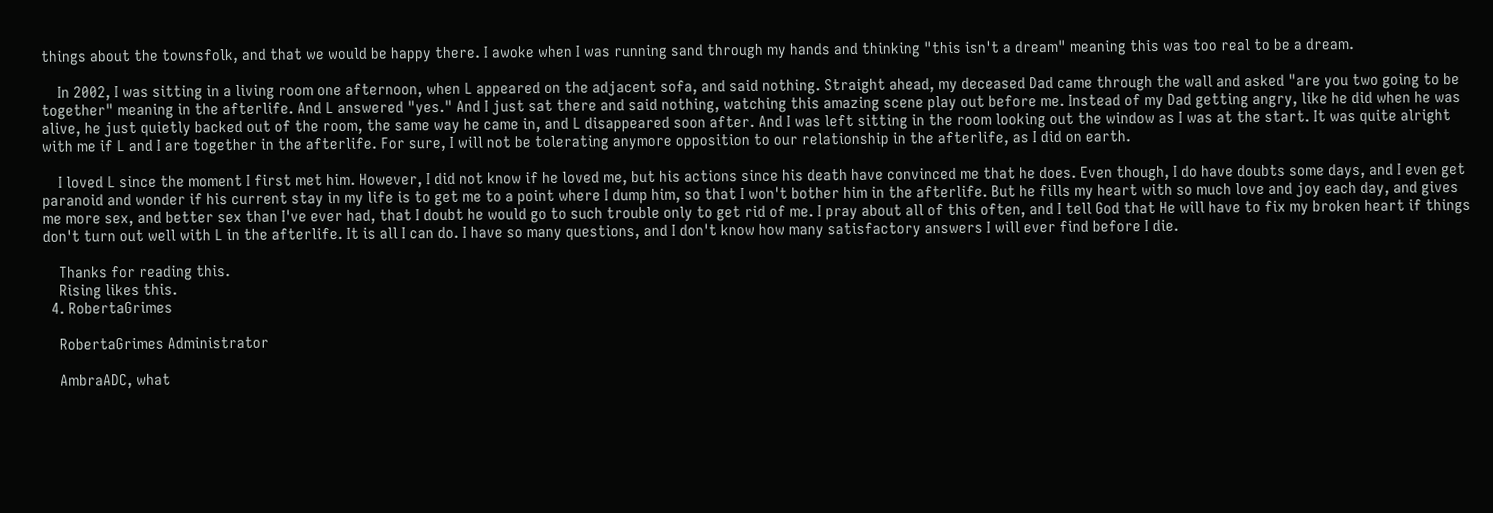things about the townsfolk, and that we would be happy there. I awoke when I was running sand through my hands and thinking "this isn't a dream" meaning this was too real to be a dream.

    In 2002, I was sitting in a living room one afternoon, when L appeared on the adjacent sofa, and said nothing. Straight ahead, my deceased Dad came through the wall and asked "are you two going to be together" meaning in the afterlife. And L answered "yes." And I just sat there and said nothing, watching this amazing scene play out before me. Instead of my Dad getting angry, like he did when he was alive, he just quietly backed out of the room, the same way he came in, and L disappeared soon after. And I was left sitting in the room looking out the window as I was at the start. It was quite alright with me if L and I are together in the afterlife. For sure, I will not be tolerating anymore opposition to our relationship in the afterlife, as I did on earth.

    I loved L since the moment I first met him. However, I did not know if he loved me, but his actions since his death have convinced me that he does. Even though, I do have doubts some days, and I even get paranoid and wonder if his current stay in my life is to get me to a point where I dump him, so that I won't bother him in the afterlife. But he fills my heart with so much love and joy each day, and gives me more sex, and better sex than I've ever had, that I doubt he would go to such trouble only to get rid of me. I pray about all of this often, and I tell God that He will have to fix my broken heart if things don't turn out well with L in the afterlife. It is all I can do. I have so many questions, and I don't know how many satisfactory answers I will ever find before I die.

    Thanks for reading this.
    Rising likes this.
  4. RobertaGrimes

    RobertaGrimes Administrator

    AmbraADC, what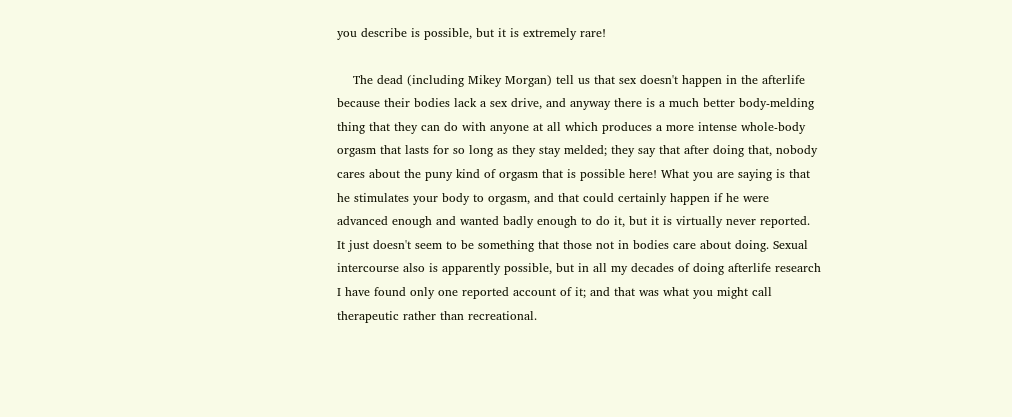you describe is possible, but it is extremely rare!

    The dead (including Mikey Morgan) tell us that sex doesn't happen in the afterlife because their bodies lack a sex drive, and anyway there is a much better body-melding thing that they can do with anyone at all which produces a more intense whole-body orgasm that lasts for so long as they stay melded; they say that after doing that, nobody cares about the puny kind of orgasm that is possible here! What you are saying is that he stimulates your body to orgasm, and that could certainly happen if he were advanced enough and wanted badly enough to do it, but it is virtually never reported. It just doesn't seem to be something that those not in bodies care about doing. Sexual intercourse also is apparently possible, but in all my decades of doing afterlife research I have found only one reported account of it; and that was what you might call therapeutic rather than recreational.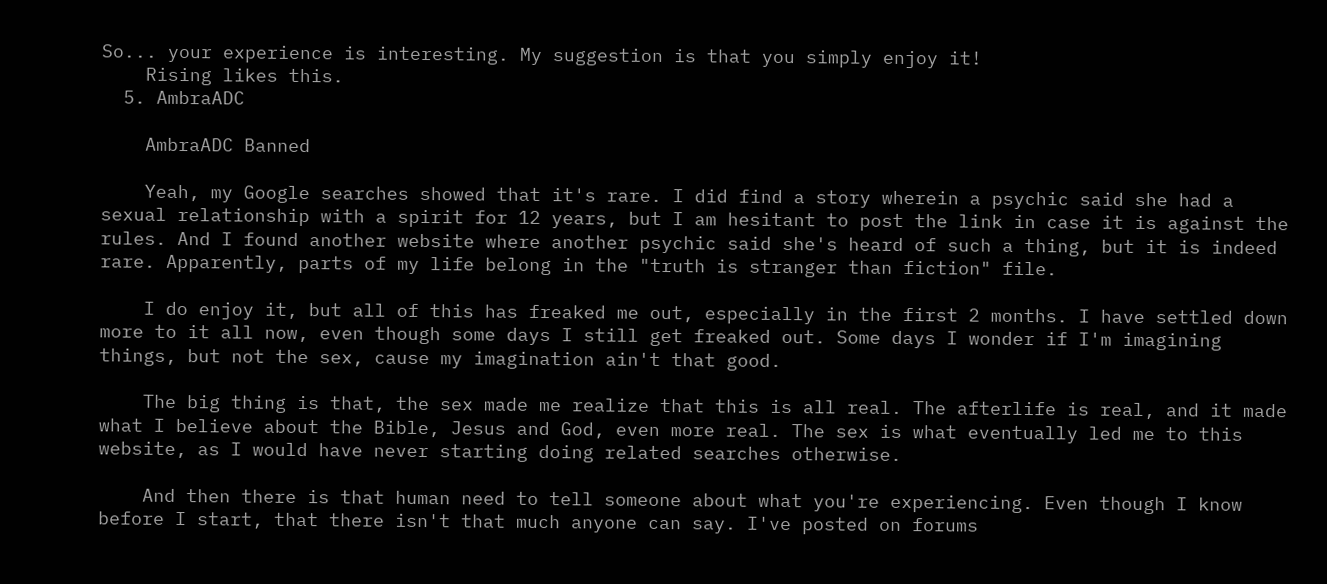So... your experience is interesting. My suggestion is that you simply enjoy it!
    Rising likes this.
  5. AmbraADC

    AmbraADC Banned

    Yeah, my Google searches showed that it's rare. I did find a story wherein a psychic said she had a sexual relationship with a spirit for 12 years, but I am hesitant to post the link in case it is against the rules. And I found another website where another psychic said she's heard of such a thing, but it is indeed rare. Apparently, parts of my life belong in the "truth is stranger than fiction" file.

    I do enjoy it, but all of this has freaked me out, especially in the first 2 months. I have settled down more to it all now, even though some days I still get freaked out. Some days I wonder if I'm imagining things, but not the sex, cause my imagination ain't that good.

    The big thing is that, the sex made me realize that this is all real. The afterlife is real, and it made what I believe about the Bible, Jesus and God, even more real. The sex is what eventually led me to this website, as I would have never starting doing related searches otherwise.

    And then there is that human need to tell someone about what you're experiencing. Even though I know before I start, that there isn't that much anyone can say. I've posted on forums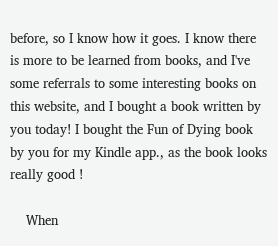before, so I know how it goes. I know there is more to be learned from books, and I've some referrals to some interesting books on this website, and I bought a book written by you today! I bought the Fun of Dying book by you for my Kindle app., as the book looks really good !

    When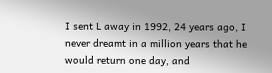I sent L away in 1992, 24 years ago, I never dreamt in a million years that he would return one day, and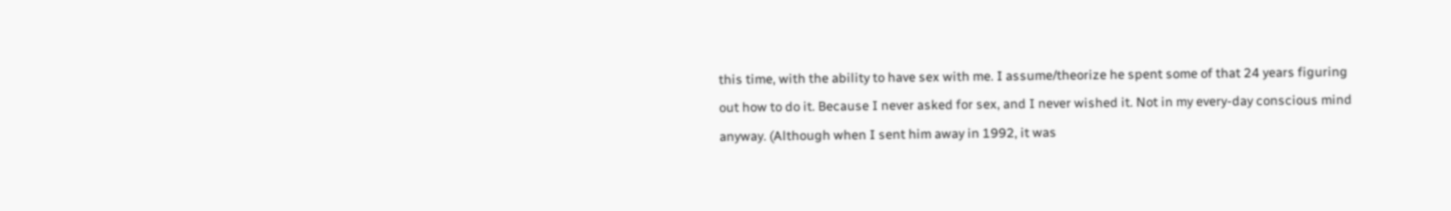this time, with the ability to have sex with me. I assume/theorize he spent some of that 24 years figuring out how to do it. Because I never asked for sex, and I never wished it. Not in my every-day conscious mind anyway. (Although when I sent him away in 1992, it was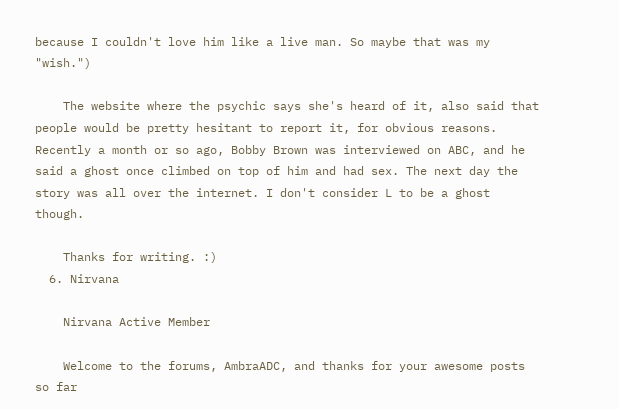because I couldn't love him like a live man. So maybe that was my "wish.")

    The website where the psychic says she's heard of it, also said that people would be pretty hesitant to report it, for obvious reasons. Recently a month or so ago, Bobby Brown was interviewed on ABC, and he said a ghost once climbed on top of him and had sex. The next day the story was all over the internet. I don't consider L to be a ghost though.

    Thanks for writing. :)
  6. Nirvana

    Nirvana Active Member

    Welcome to the forums, AmbraADC, and thanks for your awesome posts so far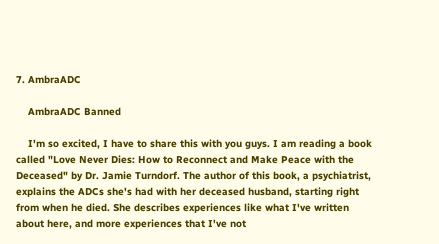7. AmbraADC

    AmbraADC Banned

    I'm so excited, I have to share this with you guys. I am reading a book called "Love Never Dies: How to Reconnect and Make Peace with the Deceased" by Dr. Jamie Turndorf. The author of this book, a psychiatrist, explains the ADCs she's had with her deceased husband, starting right from when he died. She describes experiences like what I've written about here, and more experiences that I've not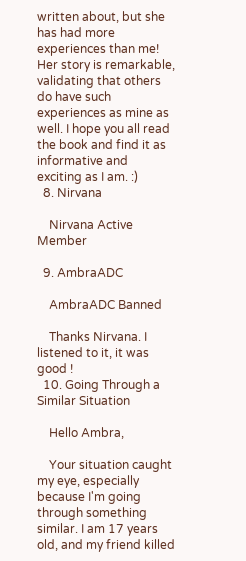written about, but she has had more experiences than me! Her story is remarkable, validating that others do have such experiences as mine as well. I hope you all read the book and find it as informative and exciting as I am. :)
  8. Nirvana

    Nirvana Active Member

  9. AmbraADC

    AmbraADC Banned

    Thanks Nirvana. I listened to it, it was good !
  10. Going Through a Similar Situation

    Hello Ambra,

    Your situation caught my eye, especially because I'm going through something similar. I am 17 years old, and my friend killed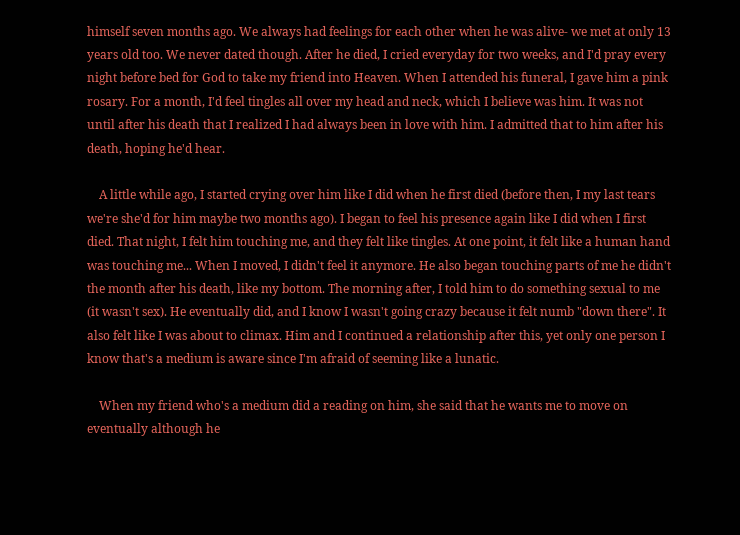himself seven months ago. We always had feelings for each other when he was alive- we met at only 13 years old too. We never dated though. After he died, I cried everyday for two weeks, and I'd pray every night before bed for God to take my friend into Heaven. When I attended his funeral, I gave him a pink rosary. For a month, I'd feel tingles all over my head and neck, which I believe was him. It was not until after his death that I realized I had always been in love with him. I admitted that to him after his death, hoping he'd hear.

    A little while ago, I started crying over him like I did when he first died (before then, I my last tears we're she'd for him maybe two months ago). I began to feel his presence again like I did when I first died. That night, I felt him touching me, and they felt like tingles. At one point, it felt like a human hand was touching me... When I moved, I didn't feel it anymore. He also began touching parts of me he didn't the month after his death, like my bottom. The morning after, I told him to do something sexual to me (it wasn't sex). He eventually did, and I know I wasn't going crazy because it felt numb "down there". It also felt like I was about to climax. Him and I continued a relationship after this, yet only one person I know that's a medium is aware since I'm afraid of seeming like a lunatic.

    When my friend who's a medium did a reading on him, she said that he wants me to move on eventually although he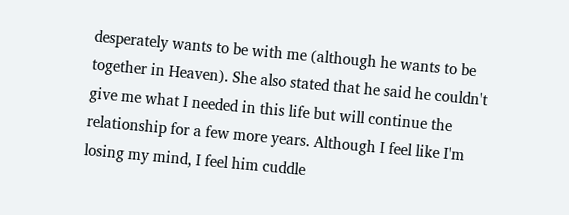desperately wants to be with me (although he wants to be together in Heaven). She also stated that he said he couldn't give me what I needed in this life but will continue the relationship for a few more years. Although I feel like I'm losing my mind, I feel him cuddle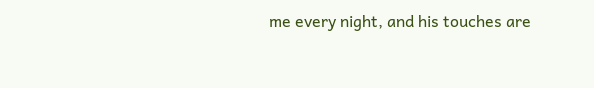me every night, and his touches are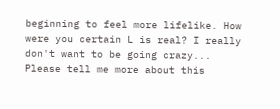beginning to feel more lifelike. How were you certain L is real? I really don't want to be going crazy... Please tell me more about this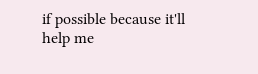if possible because it'll help me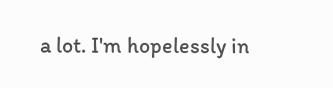a lot. I'm hopelessly in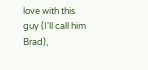love with this guy (I'll call him Brad),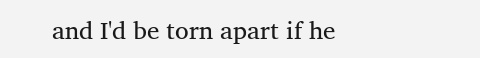and I'd be torn apart if he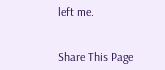left me.


Share This Page